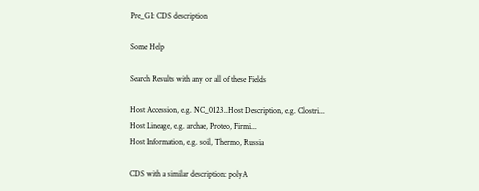Pre_GI: CDS description

Some Help

Search Results with any or all of these Fields

Host Accession, e.g. NC_0123..Host Description, e.g. Clostri...
Host Lineage, e.g. archae, Proteo, Firmi...
Host Information, e.g. soil, Thermo, Russia

CDS with a similar description: polyA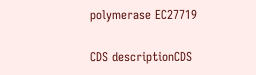polymerase EC27719

CDS descriptionCDS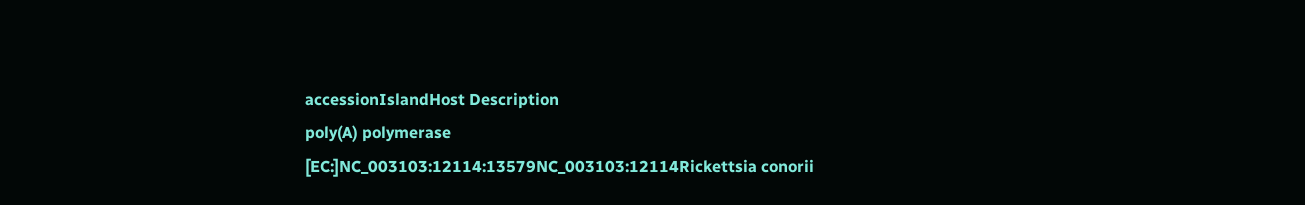accessionIslandHost Description
poly(A) polymerase [EC:]NC_003103:12114:13579NC_003103:12114Rickettsia conorii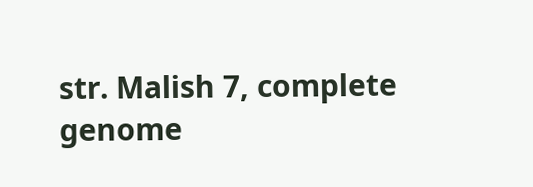str. Malish 7, complete genome